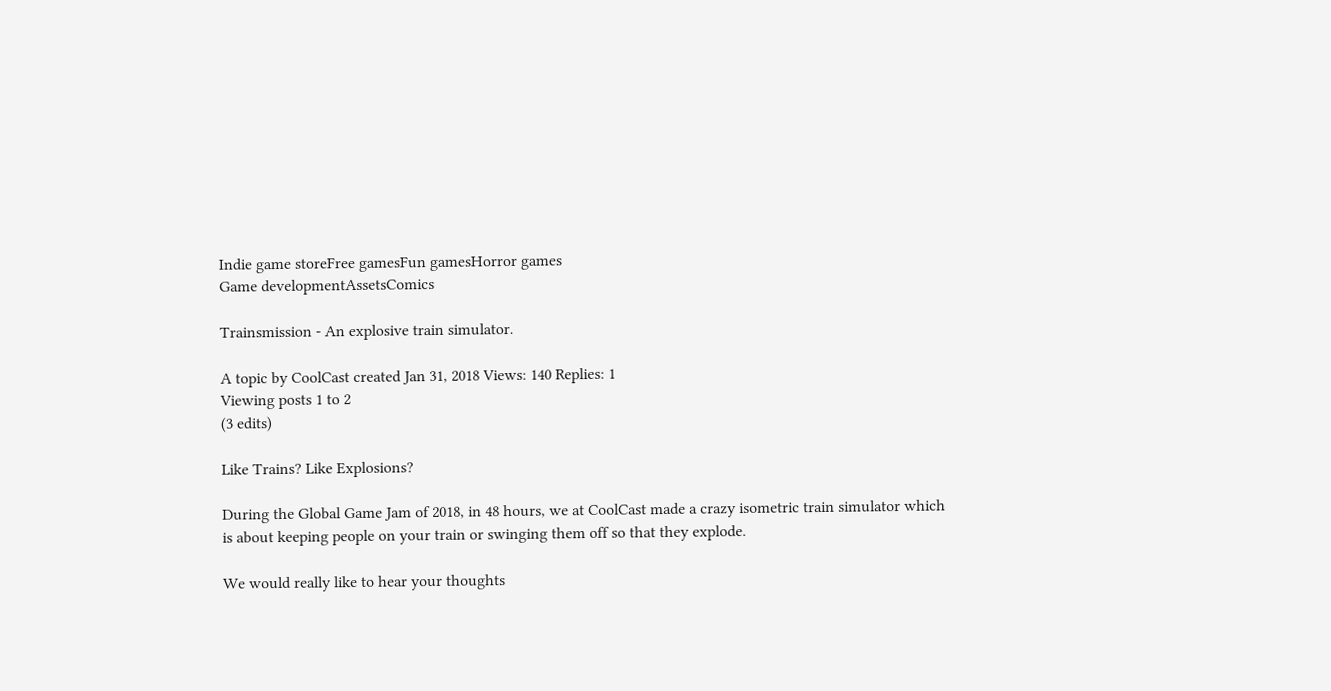Indie game storeFree gamesFun gamesHorror games
Game developmentAssetsComics

Trainsmission - An explosive train simulator.

A topic by CoolCast created Jan 31, 2018 Views: 140 Replies: 1
Viewing posts 1 to 2
(3 edits)

Like Trains? Like Explosions?

During the Global Game Jam of 2018, in 48 hours, we at CoolCast made a crazy isometric train simulator which is about keeping people on your train or swinging them off so that they explode.

We would really like to hear your thoughts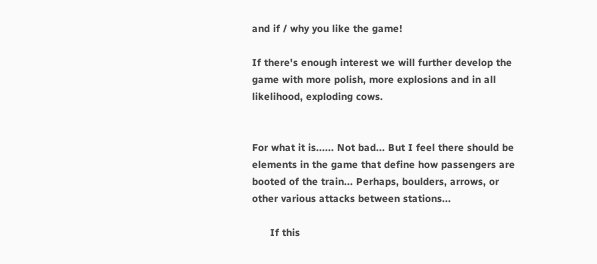and if / why you like the game!

If there's enough interest we will further develop the game with more polish, more explosions and in all likelihood, exploding cows.


For what it is...... Not bad... But I feel there should be elements in the game that define how passengers are booted of the train... Perhaps, boulders, arrows, or other various attacks between stations...

      If this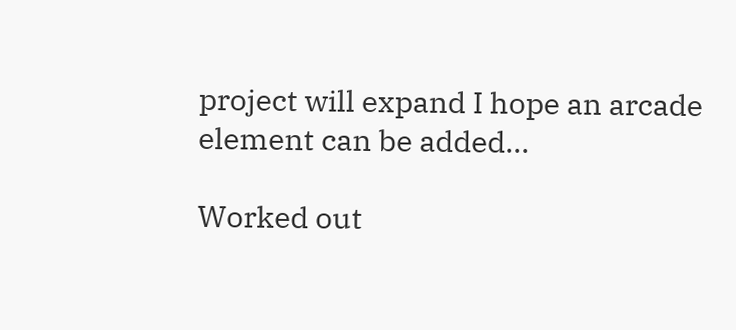project will expand I hope an arcade element can be added...

Worked out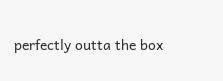perfectly outta the box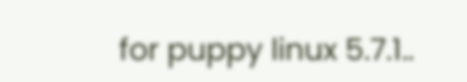for puppy linux 5.7.1..